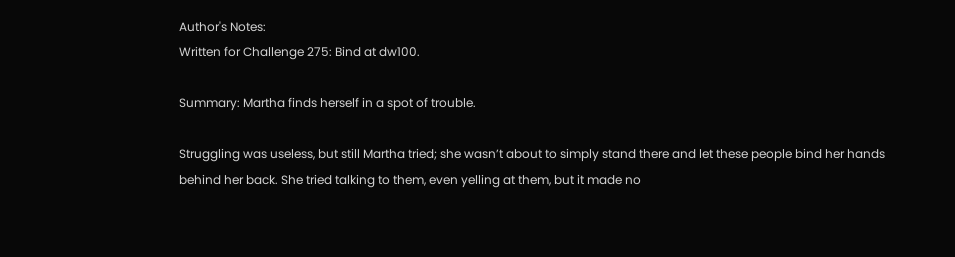Author's Notes:
Written for Challenge 275: Bind at dw100.

Summary: Martha finds herself in a spot of trouble.

Struggling was useless, but still Martha tried; she wasn’t about to simply stand there and let these people bind her hands behind her back. She tried talking to them, even yelling at them, but it made no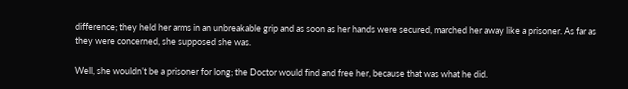difference; they held her arms in an unbreakable grip and as soon as her hands were secured, marched her away like a prisoner. As far as they were concerned, she supposed she was.

Well, she wouldn’t be a prisoner for long; the Doctor would find and free her, because that was what he did.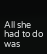All she had to do was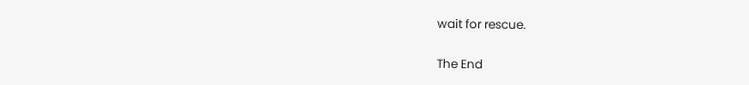wait for rescue.

The End